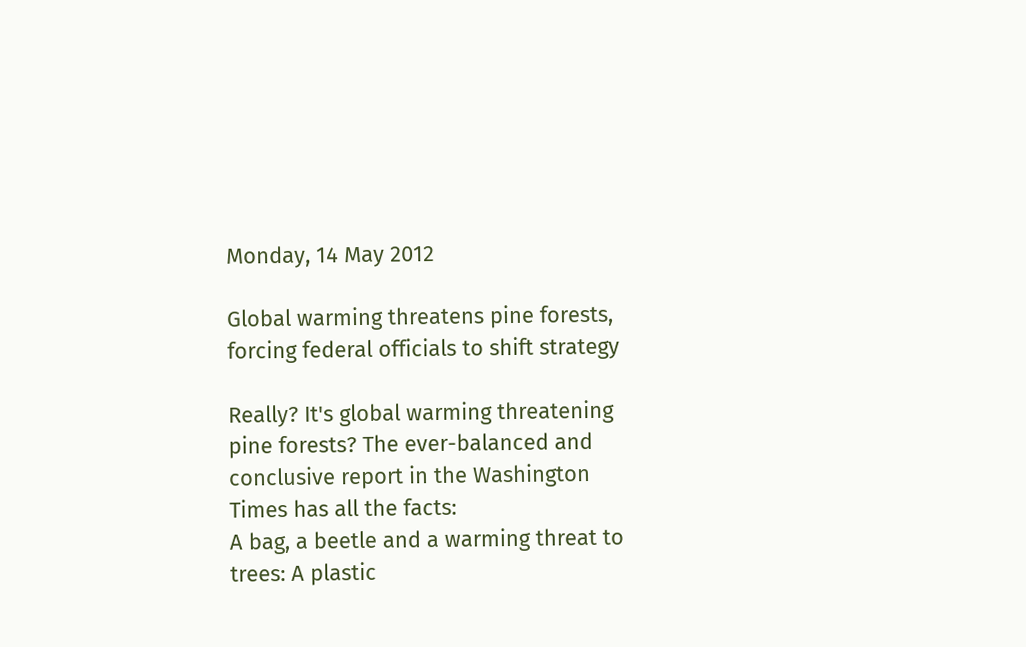Monday, 14 May 2012

Global warming threatens pine forests, forcing federal officials to shift strategy

Really? It's global warming threatening pine forests? The ever-balanced and conclusive report in the Washington Times has all the facts:
A bag, a beetle and a warming threat to trees: A plastic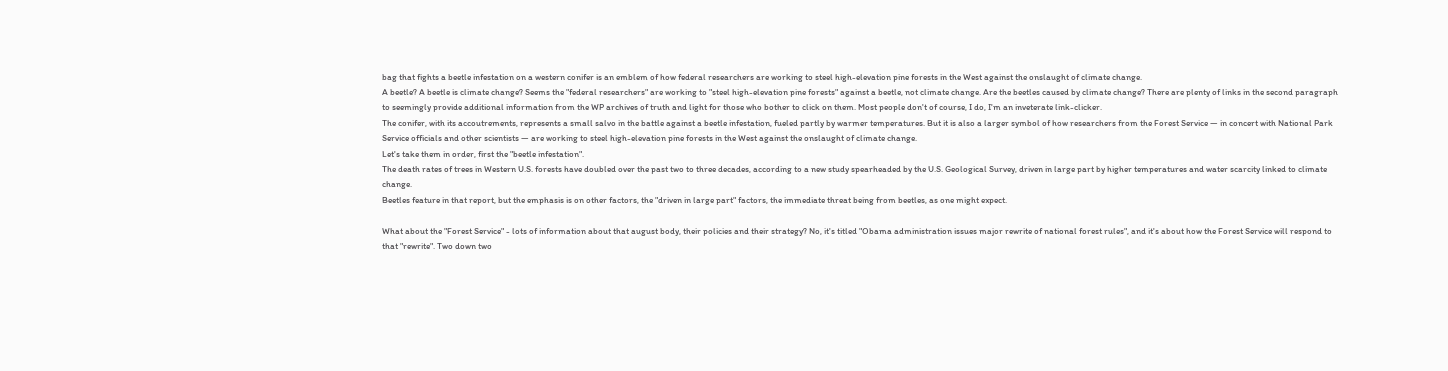bag that fights a beetle infestation on a western conifer is an emblem of how federal researchers are working to steel high-elevation pine forests in the West against the onslaught of climate change.
A beetle? A beetle is climate change? Seems the "federal researchers" are working to "steel high-elevation pine forests" against a beetle, not climate change. Are the beetles caused by climate change? There are plenty of links in the second paragraph to seemingly provide additional information from the WP archives of truth and light for those who bother to click on them. Most people don't of course, I do, I'm an inveterate link-clicker.
The conifer, with its accoutrements, represents a small salvo in the battle against a beetle infestation, fueled partly by warmer temperatures. But it is also a larger symbol of how researchers from the Forest Service — in concert with National Park Service officials and other scientists — are working to steel high-elevation pine forests in the West against the onslaught of climate change.
Let's take them in order, first the "beetle infestation".
The death rates of trees in Western U.S. forests have doubled over the past two to three decades, according to a new study spearheaded by the U.S. Geological Survey, driven in large part by higher temperatures and water scarcity linked to climate change.
Beetles feature in that report, but the emphasis is on other factors, the "driven in large part" factors, the immediate threat being from beetles, as one might expect.

What about the "Forest Service" - lots of information about that august body, their policies and their strategy? No, it's titled "Obama administration issues major rewrite of national forest rules", and it's about how the Forest Service will respond to that "rewrite". Two down two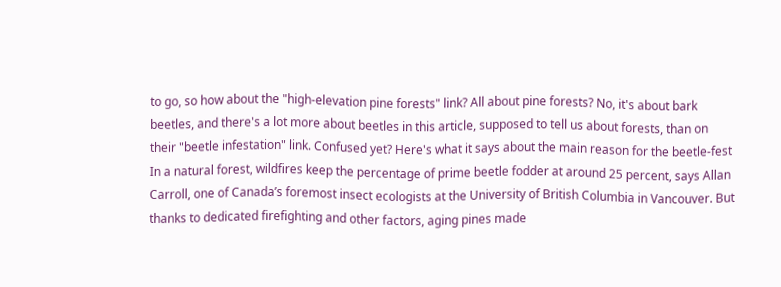to go, so how about the "high-elevation pine forests" link? All about pine forests? No, it's about bark beetles, and there's a lot more about beetles in this article, supposed to tell us about forests, than on their "beetle infestation" link. Confused yet? Here's what it says about the main reason for the beetle-fest
In a natural forest, wildfires keep the percentage of prime beetle fodder at around 25 percent, says Allan Carroll, one of Canada’s foremost insect ecologists at the University of British Columbia in Vancouver. But thanks to dedicated firefighting and other factors, aging pines made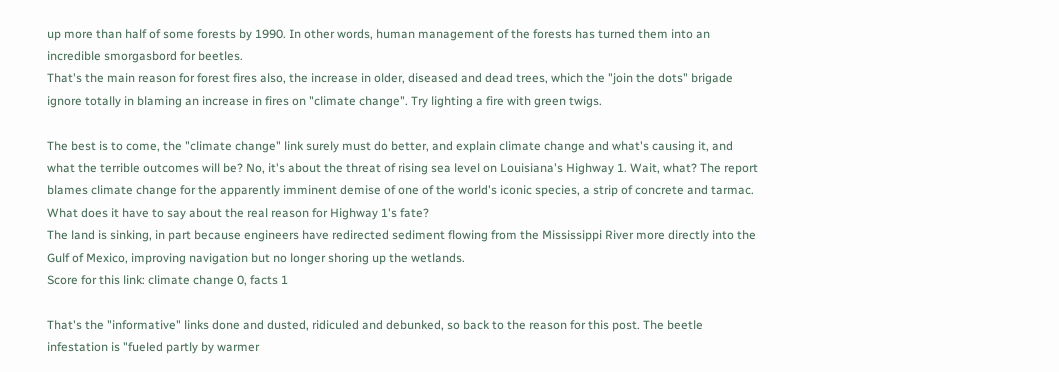up more than half of some forests by 1990. In other words, human management of the forests has turned them into an incredible smorgasbord for beetles.
That's the main reason for forest fires also, the increase in older, diseased and dead trees, which the "join the dots" brigade ignore totally in blaming an increase in fires on "climate change". Try lighting a fire with green twigs.

The best is to come, the "climate change" link surely must do better, and explain climate change and what's causing it, and what the terrible outcomes will be? No, it's about the threat of rising sea level on Louisiana's Highway 1. Wait, what? The report blames climate change for the apparently imminent demise of one of the world's iconic species, a strip of concrete and tarmac. What does it have to say about the real reason for Highway 1's fate?
The land is sinking, in part because engineers have redirected sediment flowing from the Mississippi River more directly into the Gulf of Mexico, improving navigation but no longer shoring up the wetlands.
Score for this link: climate change 0, facts 1

That's the "informative" links done and dusted, ridiculed and debunked, so back to the reason for this post. The beetle infestation is "fueled partly by warmer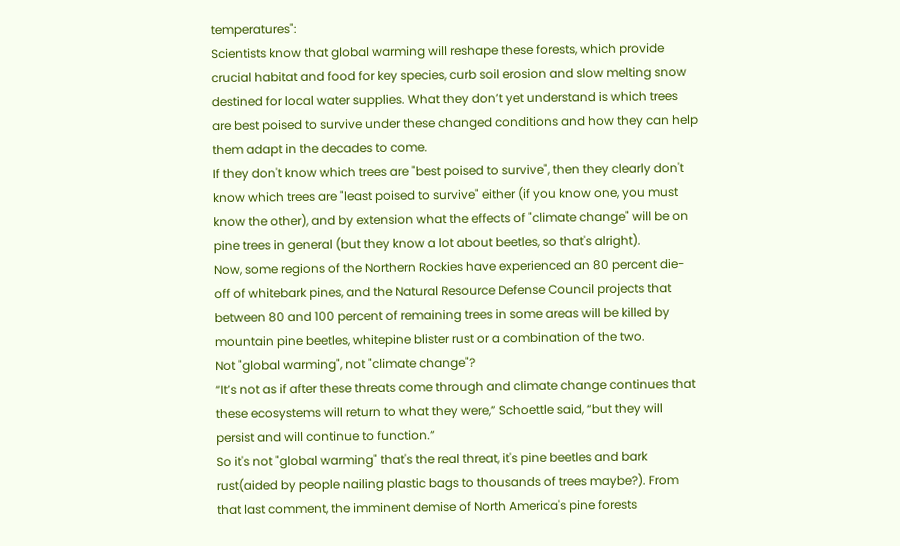temperatures":
Scientists know that global warming will reshape these forests, which provide crucial habitat and food for key species, curb soil erosion and slow melting snow destined for local water supplies. What they don’t yet understand is which trees are best poised to survive under these changed conditions and how they can help them adapt in the decades to come.
If they don't know which trees are "best poised to survive", then they clearly don't know which trees are "least poised to survive" either (if you know one, you must know the other), and by extension what the effects of "climate change" will be on pine trees in general (but they know a lot about beetles, so that's alright).
Now, some regions of the Northern Rockies have experienced an 80 percent die-off of whitebark pines, and the Natural Resource Defense Council projects that between 80 and 100 percent of remaining trees in some areas will be killed by mountain pine beetles, whitepine blister rust or a combination of the two.
Not "global warming", not "climate change"?
“It’s not as if after these threats come through and climate change continues that these ecosystems will return to what they were,” Schoettle said, “but they will persist and will continue to function.”
So it's not "global warming" that's the real threat, it's pine beetles and bark rust(aided by people nailing plastic bags to thousands of trees maybe?). From that last comment, the imminent demise of North America's pine forests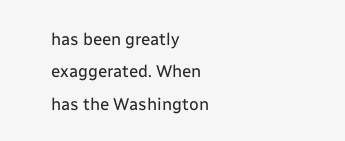has been greatly exaggerated. When has the Washington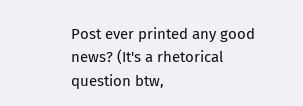Post ever printed any good news? (It's a rhetorical question btw,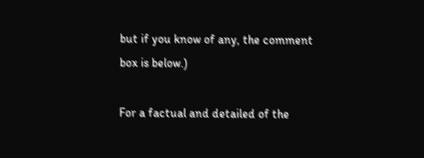but if you know of any, the comment box is below.)

For a factual and detailed of the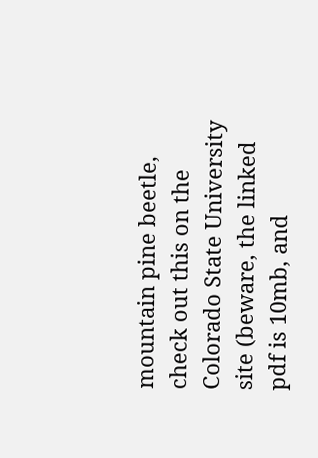mountain pine beetle, check out this on the Colorado State University site (beware, the linked pdf is 10mb, and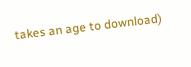takes an age to download)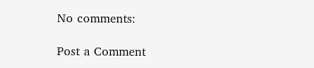No comments:

Post a Comment